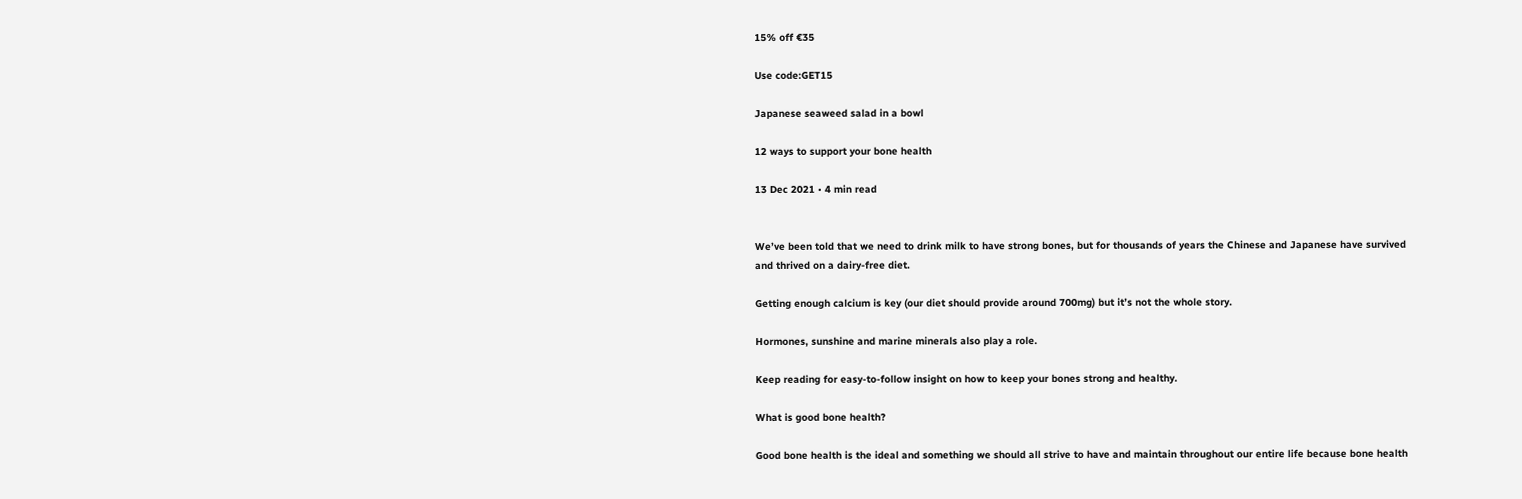15% off €35

Use code:GET15

Japanese seaweed salad in a bowl

12 ways to support your bone health

13 Dec 2021 • 4 min read


We’ve been told that we need to drink milk to have strong bones, but for thousands of years the Chinese and Japanese have survived and thrived on a dairy-free diet.

Getting enough calcium is key (our diet should provide around 700mg) but it’s not the whole story.

Hormones, sunshine and marine minerals also play a role.

Keep reading for easy-to-follow insight on how to keep your bones strong and healthy.

What is good bone health?

Good bone health is the ideal and something we should all strive to have and maintain throughout our entire life because bone health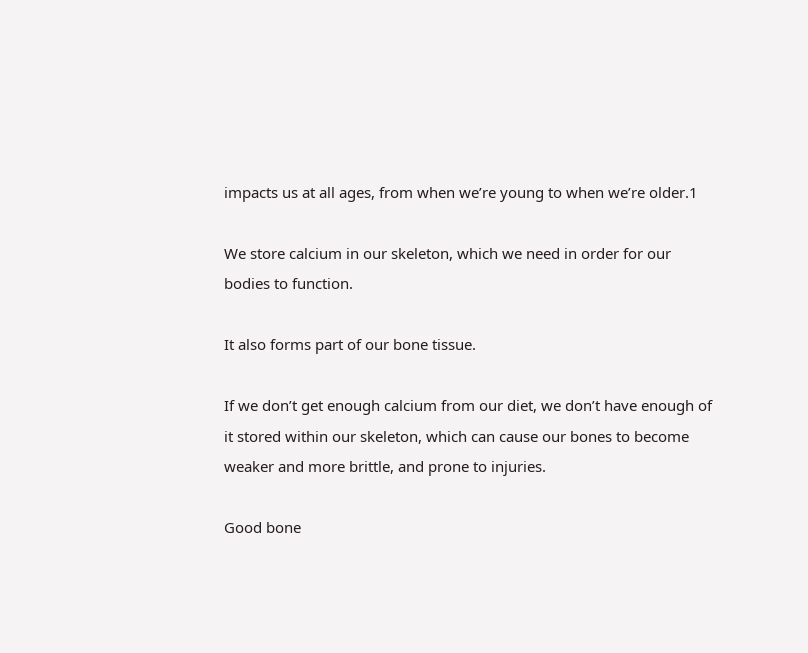impacts us at all ages, from when we’re young to when we’re older.1

We store calcium in our skeleton, which we need in order for our bodies to function.

It also forms part of our bone tissue.

If we don’t get enough calcium from our diet, we don’t have enough of it stored within our skeleton, which can cause our bones to become weaker and more brittle, and prone to injuries.

Good bone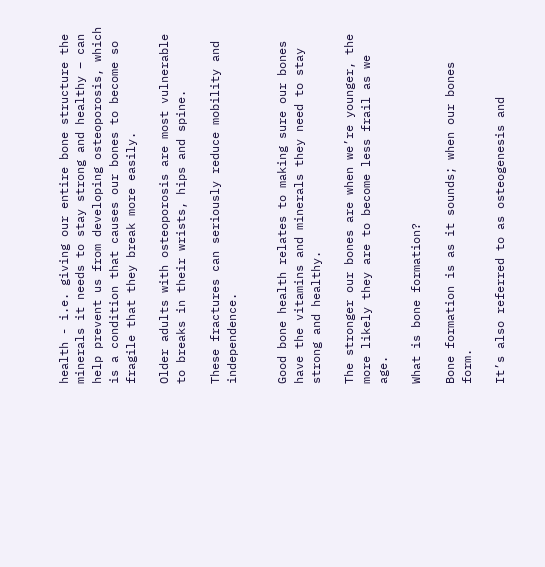health - i.e. giving our entire bone structure the minerals it needs to stay strong and healthy – can help prevent us from developing osteoporosis, which is a condition that causes our bones to become so fragile that they break more easily.

Older adults with osteoporosis are most vulnerable to breaks in their wrists, hips and spine.

These fractures can seriously reduce mobility and independence.


Good bone health relates to making sure our bones have the vitamins and minerals they need to stay strong and healthy.

The stronger our bones are when we’re younger, the more likely they are to become less frail as we age.

What is bone formation?

Bone formation is as it sounds; when our bones form.

It’s also referred to as osteogenesis and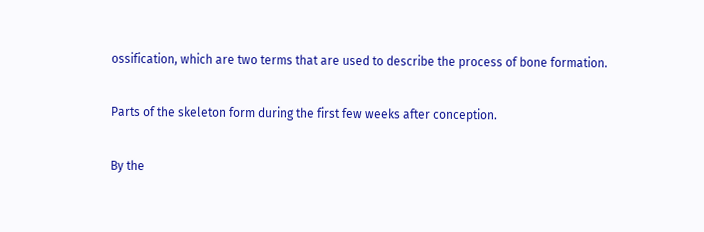ossification, which are two terms that are used to describe the process of bone formation.

Parts of the skeleton form during the first few weeks after conception.

By the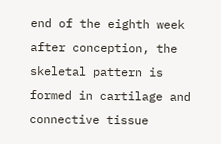end of the eighth week after conception, the skeletal pattern is formed in cartilage and connective tissue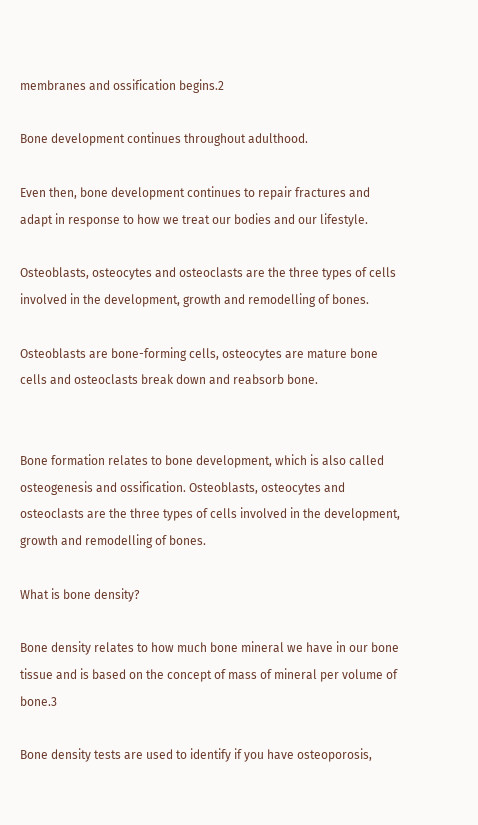membranes and ossification begins.2

Bone development continues throughout adulthood.

Even then, bone development continues to repair fractures and adapt in response to how we treat our bodies and our lifestyle.

Osteoblasts, osteocytes and osteoclasts are the three types of cells involved in the development, growth and remodelling of bones.

Osteoblasts are bone-forming cells, osteocytes are mature bone cells and osteoclasts break down and reabsorb bone.


Bone formation relates to bone development, which is also called osteogenesis and ossification. Osteoblasts, osteocytes and osteoclasts are the three types of cells involved in the development, growth and remodelling of bones.

What is bone density?

Bone density relates to how much bone mineral we have in our bone tissue and is based on the concept of mass of mineral per volume of bone.3

Bone density tests are used to identify if you have osteoporosis,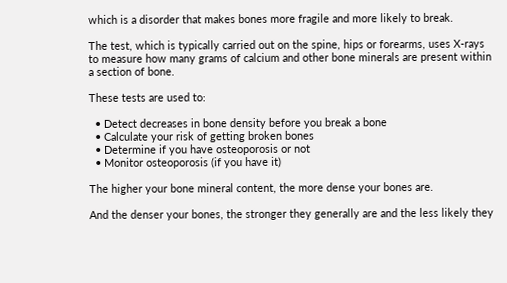which is a disorder that makes bones more fragile and more likely to break.

The test, which is typically carried out on the spine, hips or forearms, uses X-rays to measure how many grams of calcium and other bone minerals are present within a section of bone.

These tests are used to:

  • Detect decreases in bone density before you break a bone
  • Calculate your risk of getting broken bones
  • Determine if you have osteoporosis or not
  • Monitor osteoporosis (if you have it)

The higher your bone mineral content, the more dense your bones are.

And the denser your bones, the stronger they generally are and the less likely they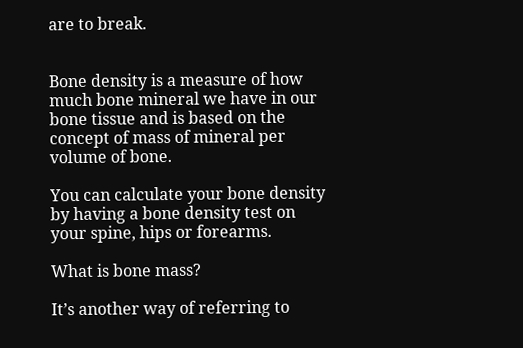are to break.


Bone density is a measure of how much bone mineral we have in our bone tissue and is based on the concept of mass of mineral per volume of bone.

You can calculate your bone density by having a bone density test on your spine, hips or forearms.

What is bone mass?

It’s another way of referring to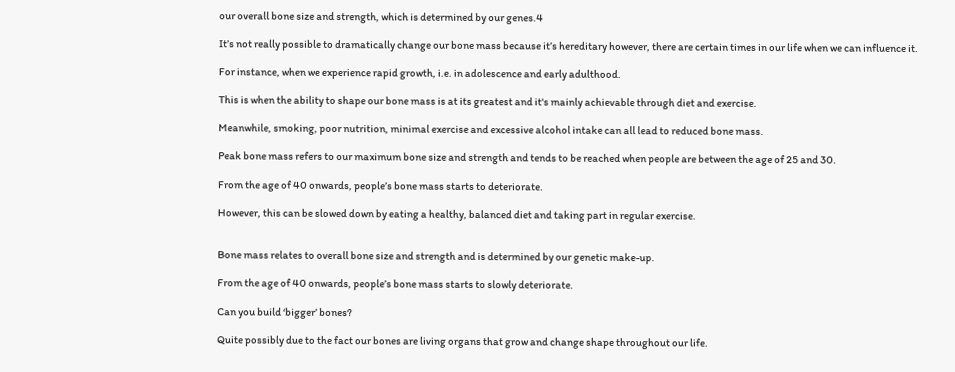our overall bone size and strength, which is determined by our genes.4

It’s not really possible to dramatically change our bone mass because it’s hereditary however, there are certain times in our life when we can influence it.

For instance, when we experience rapid growth, i.e. in adolescence and early adulthood.

This is when the ability to shape our bone mass is at its greatest and it's mainly achievable through diet and exercise.

Meanwhile, smoking, poor nutrition, minimal exercise and excessive alcohol intake can all lead to reduced bone mass.

Peak bone mass refers to our maximum bone size and strength and tends to be reached when people are between the age of 25 and 30.

From the age of 40 onwards, people’s bone mass starts to deteriorate.

However, this can be slowed down by eating a healthy, balanced diet and taking part in regular exercise.


Bone mass relates to overall bone size and strength and is determined by our genetic make-up.

From the age of 40 onwards, people’s bone mass starts to slowly deteriorate.

Can you build ‘bigger’ bones?

Quite possibly due to the fact our bones are living organs that grow and change shape throughout our life.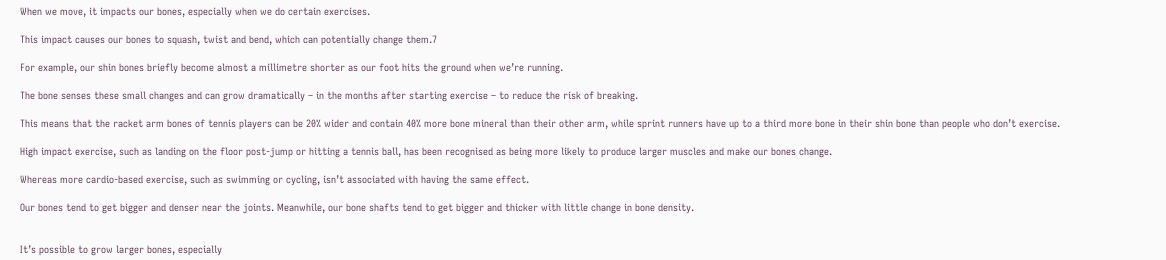When we move, it impacts our bones, especially when we do certain exercises.

This impact causes our bones to squash, twist and bend, which can potentially change them.7

For example, our shin bones briefly become almost a millimetre shorter as our foot hits the ground when we’re running.

The bone senses these small changes and can grow dramatically – in the months after starting exercise – to reduce the risk of breaking.

This means that the racket arm bones of tennis players can be 20% wider and contain 40% more bone mineral than their other arm, while sprint runners have up to a third more bone in their shin bone than people who don’t exercise.

High impact exercise, such as landing on the floor post-jump or hitting a tennis ball, has been recognised as being more likely to produce larger muscles and make our bones change.

Whereas more cardio-based exercise, such as swimming or cycling, isn’t associated with having the same effect.

Our bones tend to get bigger and denser near the joints. Meanwhile, our bone shafts tend to get bigger and thicker with little change in bone density.


It’s possible to grow larger bones, especially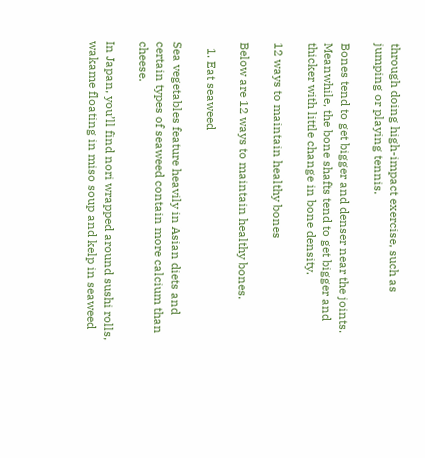through doing high-impact exercise, such as jumping or playing tennis.

Bones tend to get bigger and denser near the joints. Meanwhile, the bone shafts tend to get bigger and thicker with little change in bone density.

12 ways to maintain healthy bones

Below are 12 ways to maintain healthy bones.

  1. Eat seaweed

Sea vegetables feature heavily in Asian diets and certain types of seaweed contain more calcium than cheese.

In Japan, you’ll find nori wrapped around sushi rolls, wakame floating in miso soup and kelp in seaweed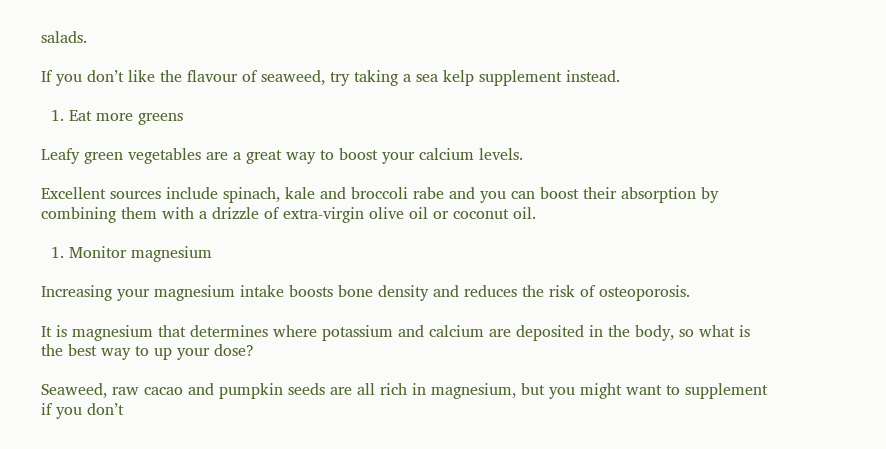salads.

If you don’t like the flavour of seaweed, try taking a sea kelp supplement instead.

  1. Eat more greens

Leafy green vegetables are a great way to boost your calcium levels.

Excellent sources include spinach, kale and broccoli rabe and you can boost their absorption by combining them with a drizzle of extra-virgin olive oil or coconut oil.

  1. Monitor magnesium

Increasing your magnesium intake boosts bone density and reduces the risk of osteoporosis.

It is magnesium that determines where potassium and calcium are deposited in the body, so what is the best way to up your dose?

Seaweed, raw cacao and pumpkin seeds are all rich in magnesium, but you might want to supplement if you don’t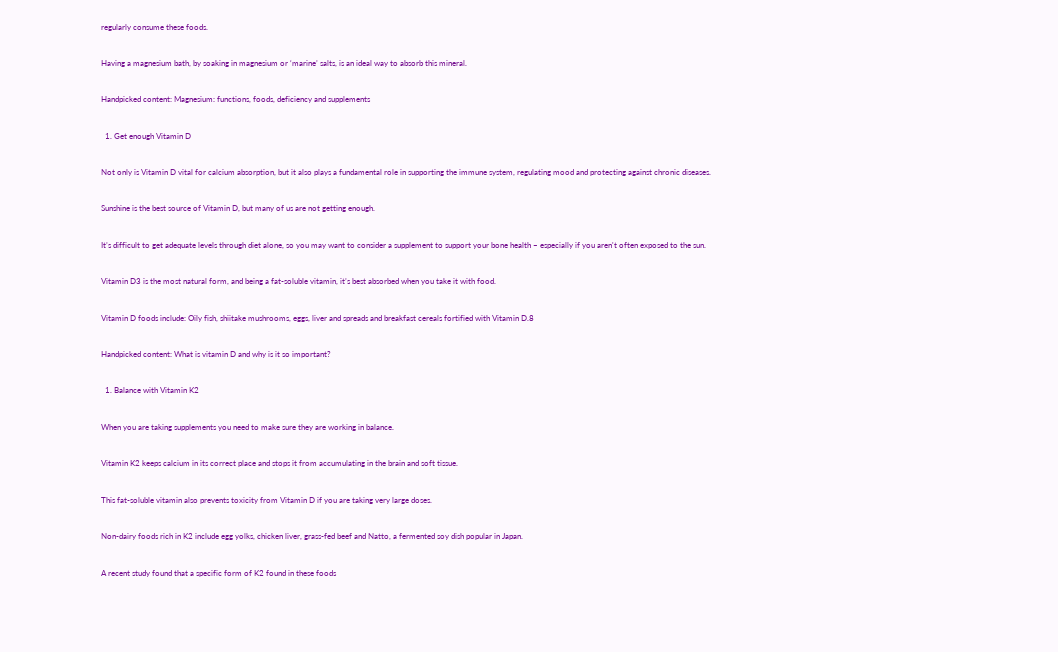regularly consume these foods.

Having a magnesium bath, by soaking in magnesium or ‘marine’ salts, is an ideal way to absorb this mineral.

Handpicked content: Magnesium: functions, foods, deficiency and supplements

  1. Get enough Vitamin D

Not only is Vitamin D vital for calcium absorption, but it also plays a fundamental role in supporting the immune system, regulating mood and protecting against chronic diseases.

Sunshine is the best source of Vitamin D, but many of us are not getting enough.

It’s difficult to get adequate levels through diet alone, so you may want to consider a supplement to support your bone health – especially if you aren't often exposed to the sun.

Vitamin D3 is the most natural form, and being a fat-soluble vitamin, it’s best absorbed when you take it with food.

Vitamin D foods include: Oily fish, shiitake mushrooms, eggs, liver and spreads and breakfast cereals fortified with Vitamin D.8

Handpicked content: What is vitamin D and why is it so important?

  1. Balance with Vitamin K2

When you are taking supplements you need to make sure they are working in balance.

Vitamin K2 keeps calcium in its correct place and stops it from accumulating in the brain and soft tissue.

This fat-soluble vitamin also prevents toxicity from Vitamin D if you are taking very large doses.

Non-dairy foods rich in K2 include egg yolks, chicken liver, grass-fed beef and Natto, a fermented soy dish popular in Japan.

A recent study found that a specific form of K2 found in these foods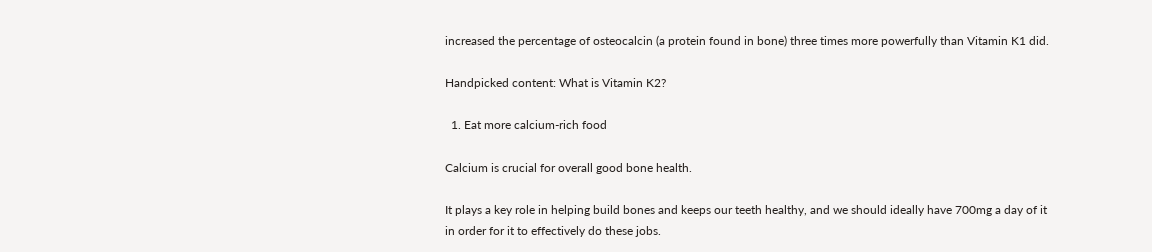increased the percentage of osteocalcin (a protein found in bone) three times more powerfully than Vitamin K1 did.

Handpicked content: What is Vitamin K2?

  1. Eat more calcium-rich food

Calcium is crucial for overall good bone health.

It plays a key role in helping build bones and keeps our teeth healthy, and we should ideally have 700mg a day of it in order for it to effectively do these jobs.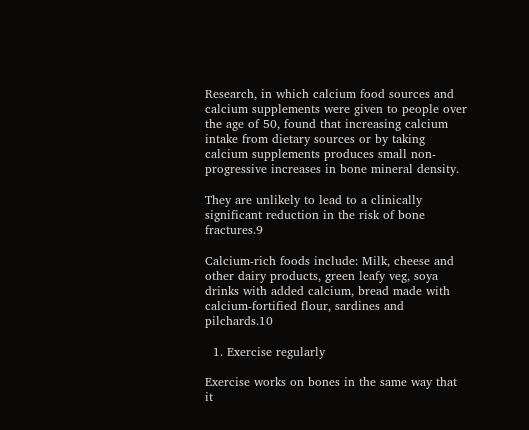Research, in which calcium food sources and calcium supplements were given to people over the age of 50, found that increasing calcium intake from dietary sources or by taking calcium supplements produces small non-progressive increases in bone mineral density.

They are unlikely to lead to a clinically significant reduction in the risk of bone fractures.9

Calcium-rich foods include: Milk, cheese and other dairy products, green leafy veg, soya drinks with added calcium, bread made with calcium-fortified flour, sardines and pilchards.10

  1. Exercise regularly

Exercise works on bones in the same way that it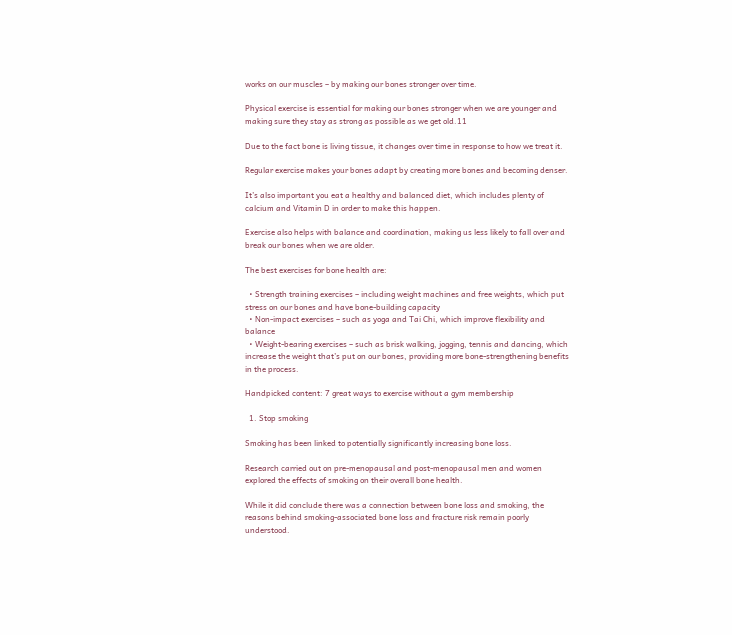works on our muscles – by making our bones stronger over time.

Physical exercise is essential for making our bones stronger when we are younger and making sure they stay as strong as possible as we get old.11

Due to the fact bone is living tissue, it changes over time in response to how we treat it.

Regular exercise makes your bones adapt by creating more bones and becoming denser.

It’s also important you eat a healthy and balanced diet, which includes plenty of calcium and Vitamin D in order to make this happen.

Exercise also helps with balance and coordination, making us less likely to fall over and break our bones when we are older.

The best exercises for bone health are:

  • Strength training exercises – including weight machines and free weights, which put stress on our bones and have bone-building capacity
  • Non-impact exercises – such as yoga and Tai Chi, which improve flexibility and balance
  • Weight-bearing exercises – such as brisk walking, jogging, tennis and dancing, which increase the weight that’s put on our bones, providing more bone-strengthening benefits in the process.

Handpicked content: 7 great ways to exercise without a gym membership

  1. Stop smoking

Smoking has been linked to potentially significantly increasing bone loss.

Research carried out on pre-menopausal and post-menopausal men and women explored the effects of smoking on their overall bone health.

While it did conclude there was a connection between bone loss and smoking, the reasons behind smoking-associated bone loss and fracture risk remain poorly understood.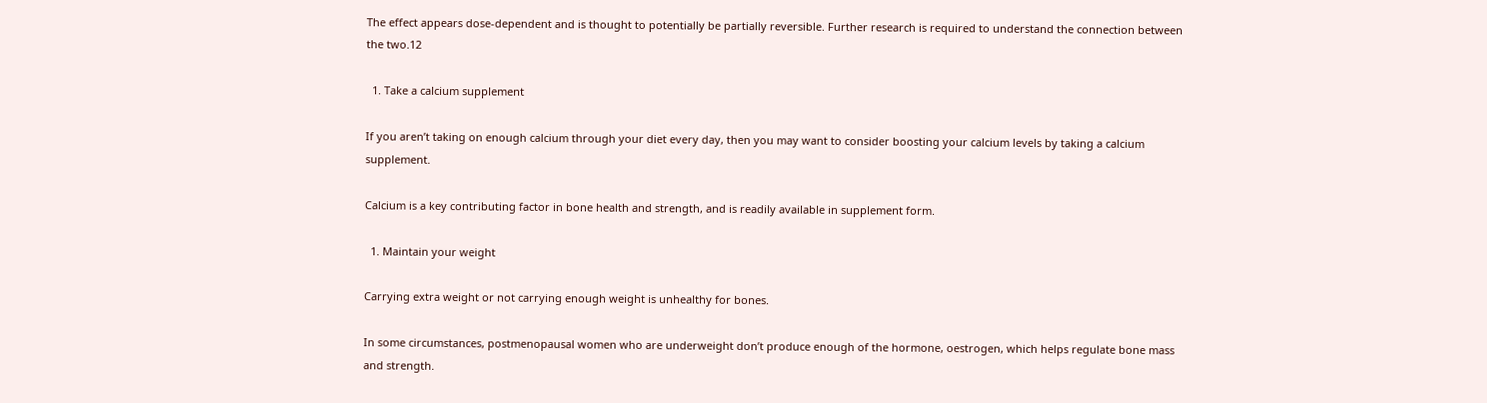The effect appears dose-dependent and is thought to potentially be partially reversible. Further research is required to understand the connection between the two.12

  1. Take a calcium supplement

If you aren’t taking on enough calcium through your diet every day, then you may want to consider boosting your calcium levels by taking a calcium supplement.

Calcium is a key contributing factor in bone health and strength, and is readily available in supplement form.

  1. Maintain your weight

Carrying extra weight or not carrying enough weight is unhealthy for bones.

In some circumstances, postmenopausal women who are underweight don’t produce enough of the hormone, oestrogen, which helps regulate bone mass and strength.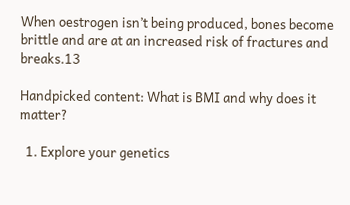When oestrogen isn’t being produced, bones become brittle and are at an increased risk of fractures and breaks.13

Handpicked content: What is BMI and why does it matter?

  1. Explore your genetics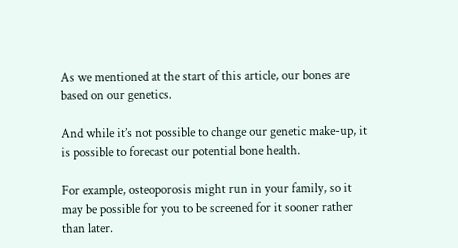As we mentioned at the start of this article, our bones are based on our genetics.

And while it’s not possible to change our genetic make-up, it is possible to forecast our potential bone health.

For example, osteoporosis might run in your family, so it may be possible for you to be screened for it sooner rather than later.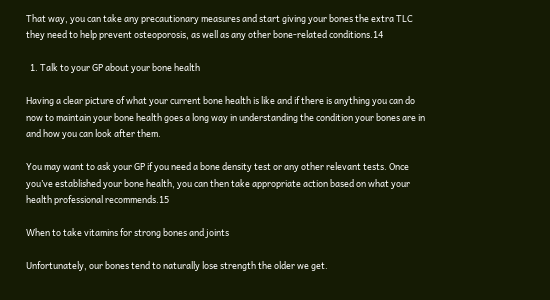That way, you can take any precautionary measures and start giving your bones the extra TLC they need to help prevent osteoporosis, as well as any other bone-related conditions.14

  1. Talk to your GP about your bone health

Having a clear picture of what your current bone health is like and if there is anything you can do now to maintain your bone health goes a long way in understanding the condition your bones are in and how you can look after them.

You may want to ask your GP if you need a bone density test or any other relevant tests. Once you’ve established your bone health, you can then take appropriate action based on what your health professional recommends.15

When to take vitamins for strong bones and joints

Unfortunately, our bones tend to naturally lose strength the older we get.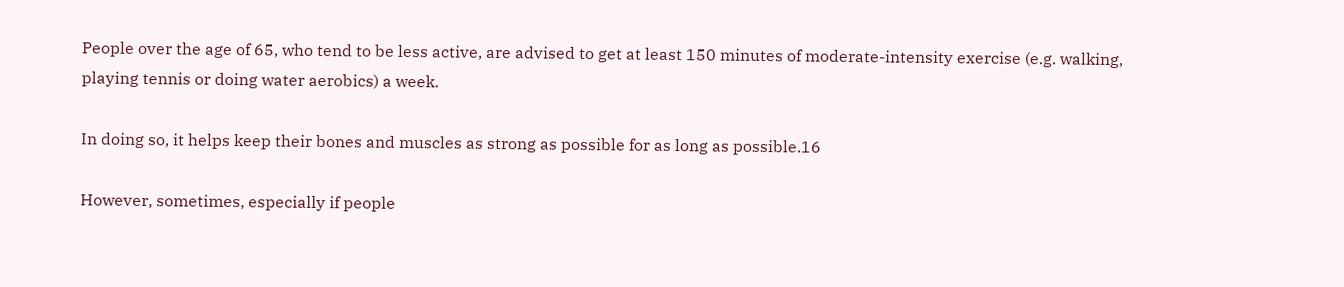People over the age of 65, who tend to be less active, are advised to get at least 150 minutes of moderate-intensity exercise (e.g. walking, playing tennis or doing water aerobics) a week.

In doing so, it helps keep their bones and muscles as strong as possible for as long as possible.16

However, sometimes, especially if people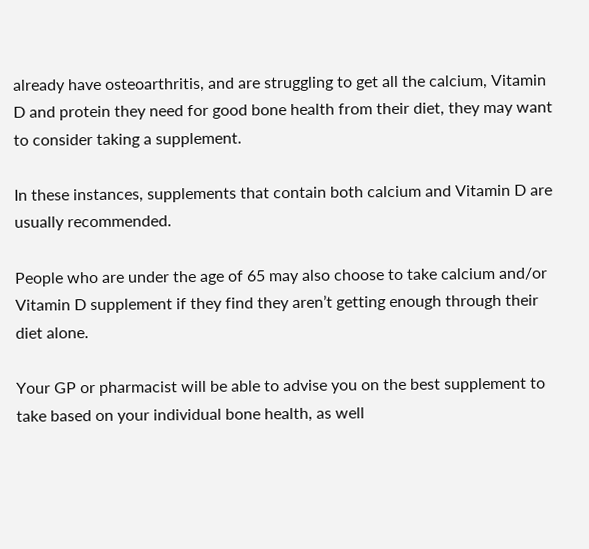already have osteoarthritis, and are struggling to get all the calcium, Vitamin D and protein they need for good bone health from their diet, they may want to consider taking a supplement.

In these instances, supplements that contain both calcium and Vitamin D are usually recommended.

People who are under the age of 65 may also choose to take calcium and/or Vitamin D supplement if they find they aren’t getting enough through their diet alone.

Your GP or pharmacist will be able to advise you on the best supplement to take based on your individual bone health, as well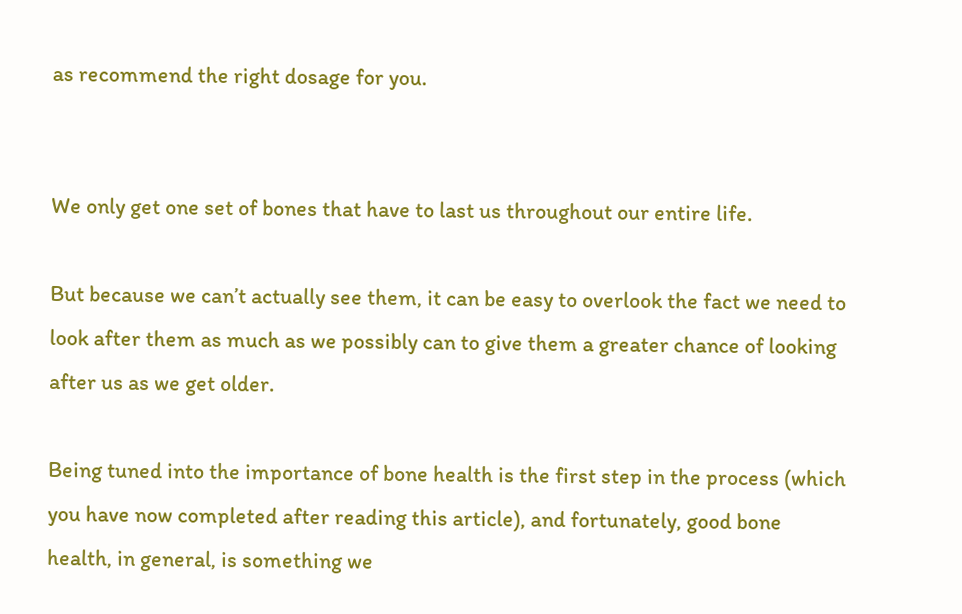as recommend the right dosage for you.


We only get one set of bones that have to last us throughout our entire life.

But because we can’t actually see them, it can be easy to overlook the fact we need to look after them as much as we possibly can to give them a greater chance of looking after us as we get older.

Being tuned into the importance of bone health is the first step in the process (which you have now completed after reading this article), and fortunately, good bone health, in general, is something we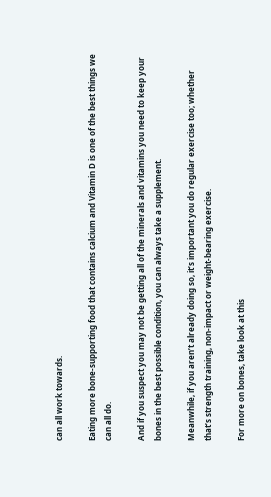can all work towards.

Eating more bone-supporting food that contains calcium and Vitamin D is one of the best things we can all do.

And if you suspect you may not be getting all of the minerals and vitamins you need to keep your bones in the best possible condition, you can always take a supplement.

Meanwhile, if you aren’t already doing so, it’s important you do regular exercise too; whether that’s strength training, non-impact or weight-bearing exercise.

For more on bones, take look at this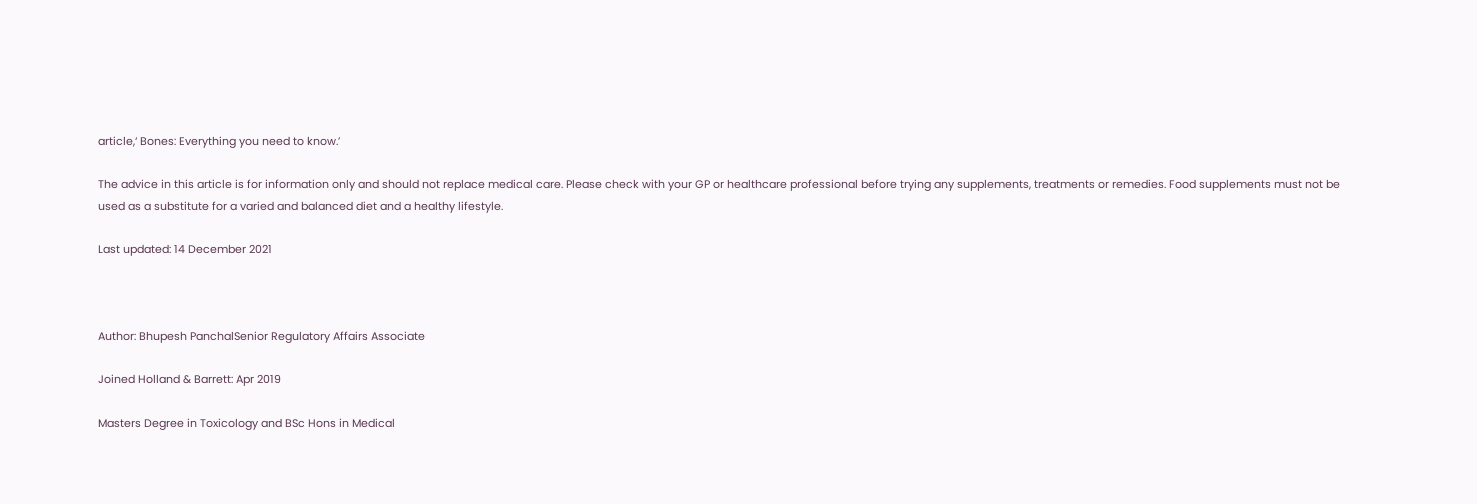article,‘ Bones: Everything you need to know.’

The advice in this article is for information only and should not replace medical care. Please check with your GP or healthcare professional before trying any supplements, treatments or remedies. Food supplements must not be used as a substitute for a varied and balanced diet and a healthy lifestyle.

Last updated: 14 December 2021



Author: Bhupesh PanchalSenior Regulatory Affairs Associate

Joined Holland & Barrett: Apr 2019

Masters Degree in Toxicology and BSc Hons in Medical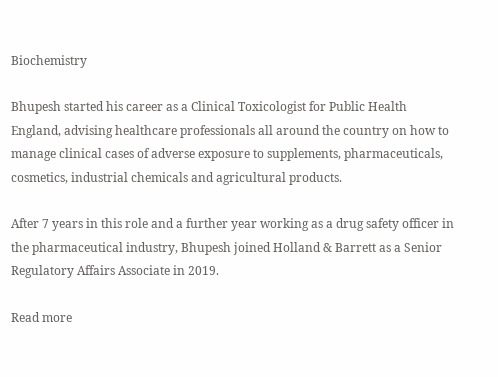Biochemistry

Bhupesh started his career as a Clinical Toxicologist for Public Health England, advising healthcare professionals all around the country on how to manage clinical cases of adverse exposure to supplements, pharmaceuticals, cosmetics, industrial chemicals and agricultural products.

After 7 years in this role and a further year working as a drug safety officer in the pharmaceutical industry, Bhupesh joined Holland & Barrett as a Senior Regulatory Affairs Associate in 2019.

Read more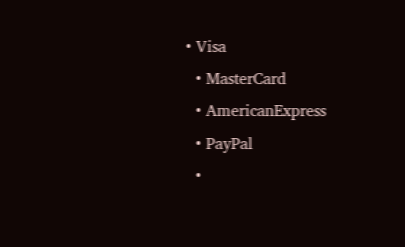• Visa
  • MasterCard
  • AmericanExpress
  • PayPal
  •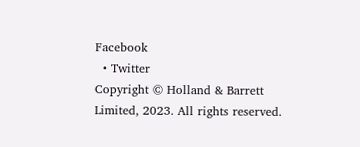Facebook
  • Twitter
Copyright © Holland & Barrett Limited, 2023. All rights reserved.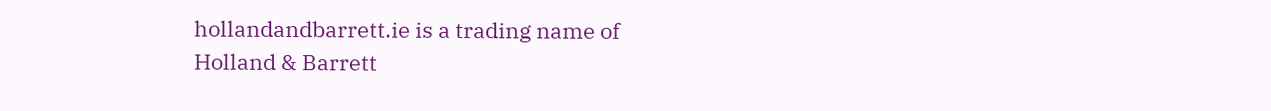hollandandbarrett.ie is a trading name of Holland & Barrett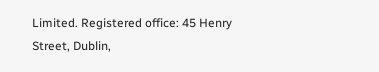Limited. Registered office: 45 Henry Street, Dublin,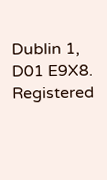Dublin 1, D01 E9X8. Registered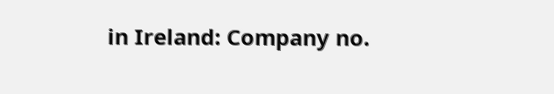in Ireland: Company no.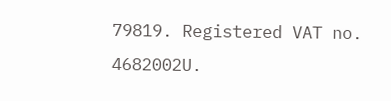79819. Registered VAT no. 4682002U.